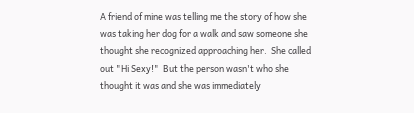A friend of mine was telling me the story of how she was taking her dog for a walk and saw someone she thought she recognized approaching her.  She called out "Hi Sexy!"  But the person wasn't who she thought it was and she was immediately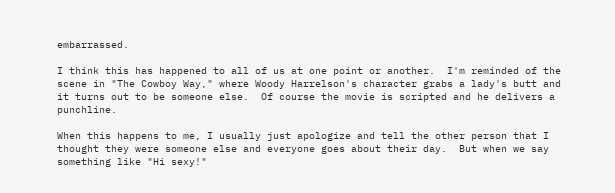embarrassed.

I think this has happened to all of us at one point or another.  I'm reminded of the scene in "The Cowboy Way," where Woody Harrelson's character grabs a lady's butt and it turns out to be someone else.  Of course the movie is scripted and he delivers a punchline.

When this happens to me, I usually just apologize and tell the other person that I thought they were someone else and everyone goes about their day.  But when we say something like "Hi sexy!"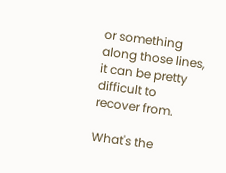or something along those lines, it can be pretty difficult to recover from.

What's the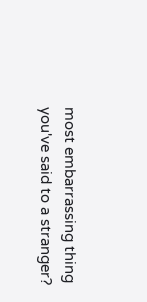most embarrassing thing you've said to a stranger?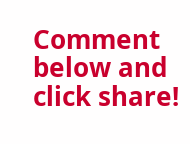Comment below and click share!